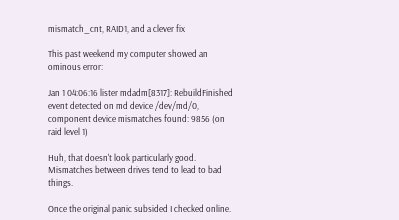mismatch_cnt, RAID1, and a clever fix

This past weekend my computer showed an ominous error:

Jan 1 04:06:16 lister mdadm[8317]: RebuildFinished event detected on md device /dev/md/0, component device mismatches found: 9856 (on raid level 1)

Huh, that doesn't look particularly good. Mismatches between drives tend to lead to bad things.

Once the original panic subsided I checked online.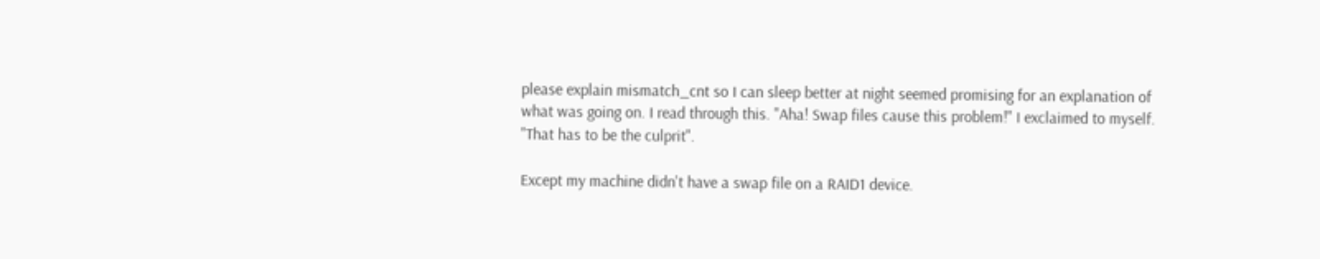please explain mismatch_cnt so I can sleep better at night seemed promising for an explanation of what was going on. I read through this. "Aha! Swap files cause this problem!" I exclaimed to myself. "That has to be the culprit".

Except my machine didn't have a swap file on a RAID1 device.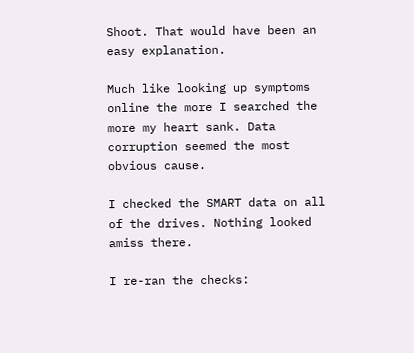Shoot. That would have been an easy explanation.

Much like looking up symptoms online the more I searched the more my heart sank. Data corruption seemed the most obvious cause.

I checked the SMART data on all of the drives. Nothing looked amiss there.

I re-ran the checks: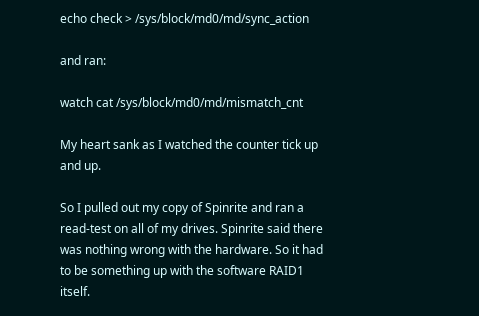echo check > /sys/block/md0/md/sync_action

and ran:

watch cat /sys/block/md0/md/mismatch_cnt

My heart sank as I watched the counter tick up and up.

So I pulled out my copy of Spinrite and ran a read-test on all of my drives. Spinrite said there was nothing wrong with the hardware. So it had to be something up with the software RAID1 itself.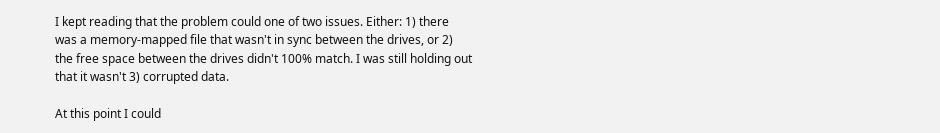I kept reading that the problem could one of two issues. Either: 1) there was a memory-mapped file that wasn't in sync between the drives, or 2) the free space between the drives didn't 100% match. I was still holding out that it wasn't 3) corrupted data.

At this point I could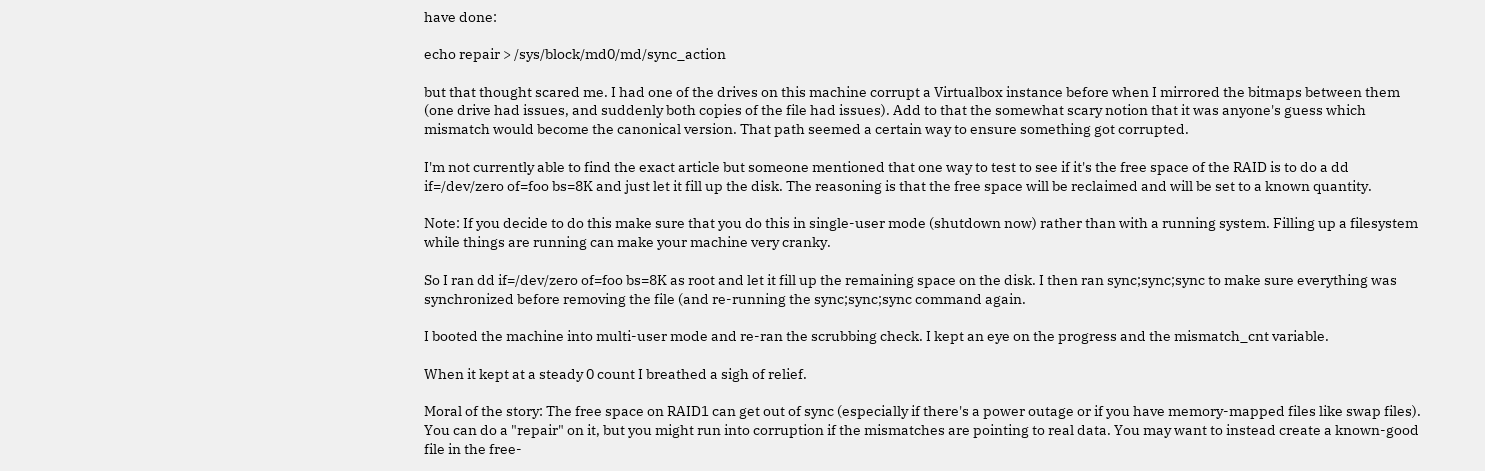have done:

echo repair > /sys/block/md0/md/sync_action

but that thought scared me. I had one of the drives on this machine corrupt a Virtualbox instance before when I mirrored the bitmaps between them (one drive had issues, and suddenly both copies of the file had issues). Add to that the somewhat scary notion that it was anyone's guess which mismatch would become the canonical version. That path seemed a certain way to ensure something got corrupted.

I'm not currently able to find the exact article but someone mentioned that one way to test to see if it's the free space of the RAID is to do a dd if=/dev/zero of=foo bs=8K and just let it fill up the disk. The reasoning is that the free space will be reclaimed and will be set to a known quantity.

Note: If you decide to do this make sure that you do this in single-user mode (shutdown now) rather than with a running system. Filling up a filesystem while things are running can make your machine very cranky.

So I ran dd if=/dev/zero of=foo bs=8K as root and let it fill up the remaining space on the disk. I then ran sync;sync;sync to make sure everything was synchronized before removing the file (and re-running the sync;sync;sync command again.

I booted the machine into multi-user mode and re-ran the scrubbing check. I kept an eye on the progress and the mismatch_cnt variable.

When it kept at a steady 0 count I breathed a sigh of relief.

Moral of the story: The free space on RAID1 can get out of sync (especially if there's a power outage or if you have memory-mapped files like swap files). You can do a "repair" on it, but you might run into corruption if the mismatches are pointing to real data. You may want to instead create a known-good file in the free-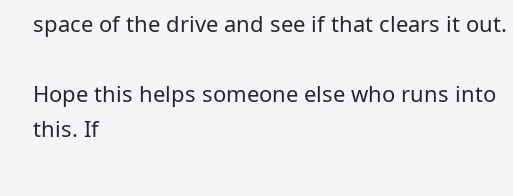space of the drive and see if that clears it out.

Hope this helps someone else who runs into this. If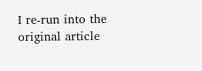I re-run into the original article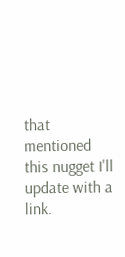that mentioned this nugget I'll update with a link.